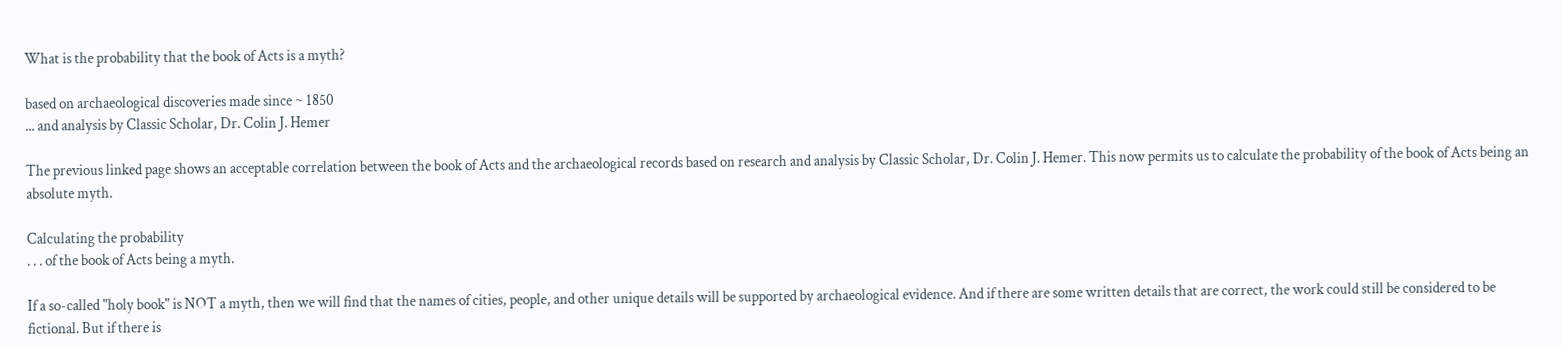What is the probability that the book of Acts is a myth?

based on archaeological discoveries made since ~ 1850
... and analysis by Classic Scholar, Dr. Colin J. Hemer

The previous linked page shows an acceptable correlation between the book of Acts and the archaeological records based on research and analysis by Classic Scholar, Dr. Colin J. Hemer. This now permits us to calculate the probability of the book of Acts being an absolute myth.

Calculating the probability
. . . of the book of Acts being a myth.

If a so-called "holy book" is NOT a myth, then we will find that the names of cities, people, and other unique details will be supported by archaeological evidence. And if there are some written details that are correct, the work could still be considered to be fictional. But if there is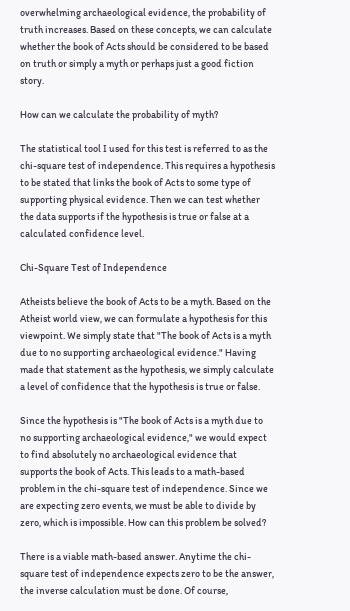overwhelming archaeological evidence, the probability of truth increases. Based on these concepts, we can calculate whether the book of Acts should be considered to be based on truth or simply a myth or perhaps just a good fiction story.

How can we calculate the probability of myth?

The statistical tool I used for this test is referred to as the chi-square test of independence. This requires a hypothesis to be stated that links the book of Acts to some type of supporting physical evidence. Then we can test whether the data supports if the hypothesis is true or false at a calculated confidence level.

Chi-Square Test of Independence

Atheists believe the book of Acts to be a myth. Based on the Atheist world view, we can formulate a hypothesis for this viewpoint. We simply state that "The book of Acts is a myth due to no supporting archaeological evidence." Having made that statement as the hypothesis, we simply calculate a level of confidence that the hypothesis is true or false.

Since the hypothesis is "The book of Acts is a myth due to no supporting archaeological evidence," we would expect to find absolutely no archaeological evidence that supports the book of Acts. This leads to a math-based problem in the chi-square test of independence. Since we are expecting zero events, we must be able to divide by zero, which is impossible. How can this problem be solved?

There is a viable math-based answer. Anytime the chi-square test of independence expects zero to be the answer, the inverse calculation must be done. Of course,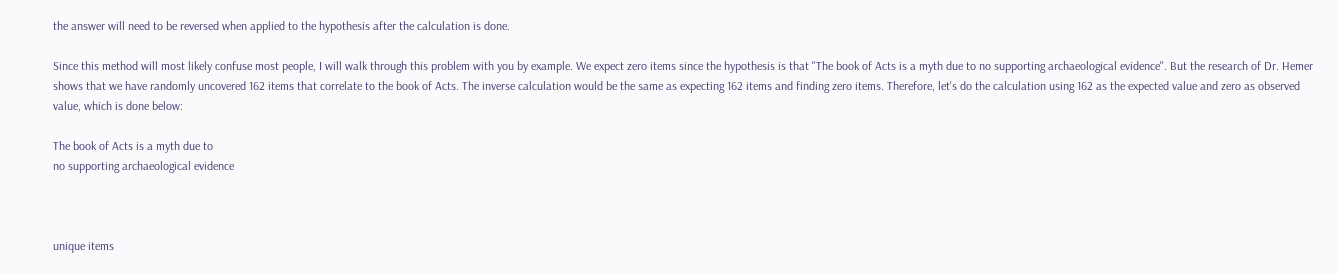the answer will need to be reversed when applied to the hypothesis after the calculation is done.

Since this method will most likely confuse most people, I will walk through this problem with you by example. We expect zero items since the hypothesis is that "The book of Acts is a myth due to no supporting archaeological evidence". But the research of Dr. Hemer shows that we have randomly uncovered 162 items that correlate to the book of Acts. The inverse calculation would be the same as expecting 162 items and finding zero items. Therefore, let's do the calculation using 162 as the expected value and zero as observed value, which is done below:

The book of Acts is a myth due to
no supporting archaeological evidence



unique items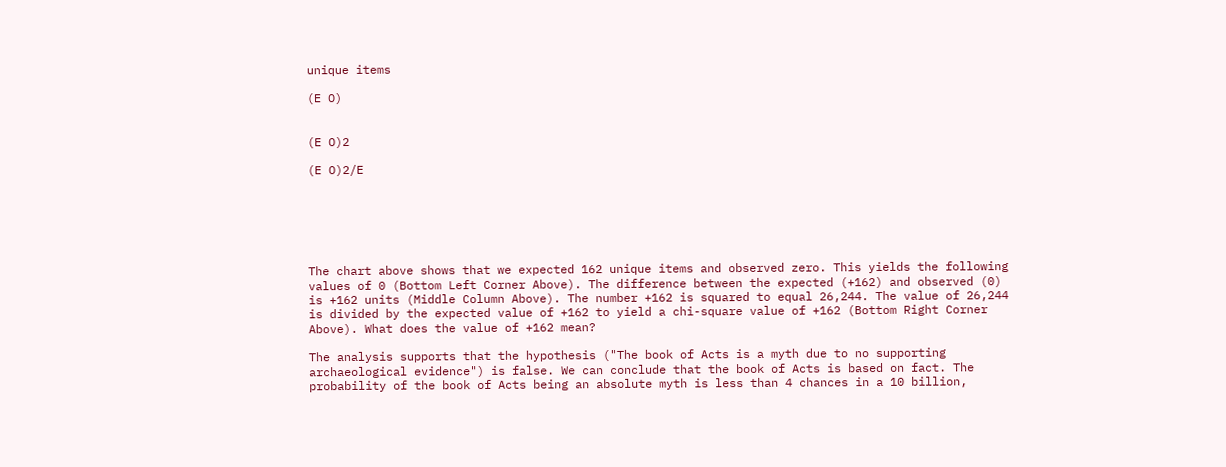unique items

(E O)


(E O)2

(E O)2/E






The chart above shows that we expected 162 unique items and observed zero. This yields the following values of 0 (Bottom Left Corner Above). The difference between the expected (+162) and observed (0) is +162 units (Middle Column Above). The number +162 is squared to equal 26,244. The value of 26,244 is divided by the expected value of +162 to yield a chi-square value of +162 (Bottom Right Corner Above). What does the value of +162 mean?

The analysis supports that the hypothesis ("The book of Acts is a myth due to no supporting archaeological evidence") is false. We can conclude that the book of Acts is based on fact. The probability of the book of Acts being an absolute myth is less than 4 chances in a 10 billion,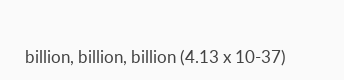billion, billion, billion (4.13 x 10-37)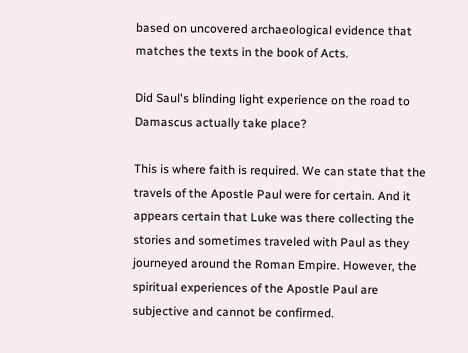based on uncovered archaeological evidence that matches the texts in the book of Acts.

Did Saul's blinding light experience on the road to Damascus actually take place?

This is where faith is required. We can state that the travels of the Apostle Paul were for certain. And it appears certain that Luke was there collecting the stories and sometimes traveled with Paul as they journeyed around the Roman Empire. However, the spiritual experiences of the Apostle Paul are subjective and cannot be confirmed.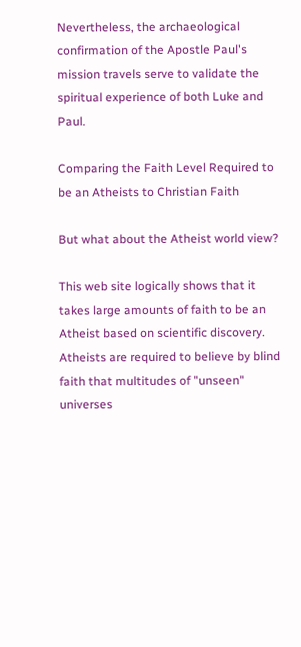Nevertheless, the archaeological confirmation of the Apostle Paul's mission travels serve to validate the spiritual experience of both Luke and Paul.

Comparing the Faith Level Required to be an Atheists to Christian Faith

But what about the Atheist world view?

This web site logically shows that it takes large amounts of faith to be an Atheist based on scientific discovery. Atheists are required to believe by blind faith that multitudes of "unseen" universes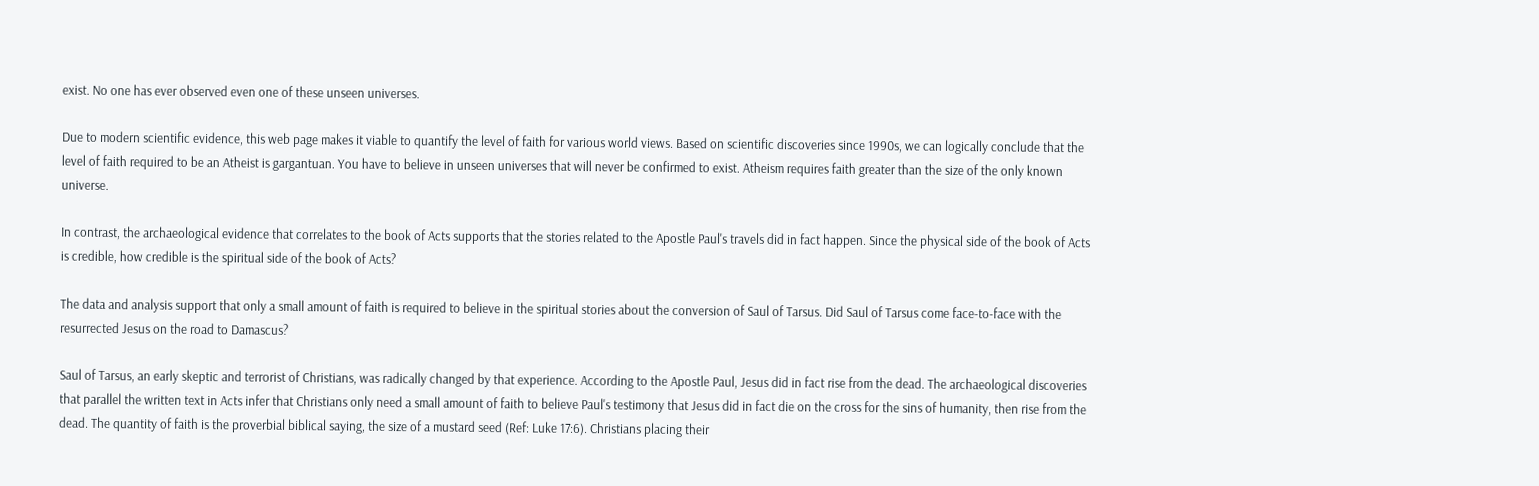exist. No one has ever observed even one of these unseen universes.

Due to modern scientific evidence, this web page makes it viable to quantify the level of faith for various world views. Based on scientific discoveries since 1990s, we can logically conclude that the level of faith required to be an Atheist is gargantuan. You have to believe in unseen universes that will never be confirmed to exist. Atheism requires faith greater than the size of the only known universe.

In contrast, the archaeological evidence that correlates to the book of Acts supports that the stories related to the Apostle Paul's travels did in fact happen. Since the physical side of the book of Acts is credible, how credible is the spiritual side of the book of Acts?

The data and analysis support that only a small amount of faith is required to believe in the spiritual stories about the conversion of Saul of Tarsus. Did Saul of Tarsus come face-to-face with the resurrected Jesus on the road to Damascus?

Saul of Tarsus, an early skeptic and terrorist of Christians, was radically changed by that experience. According to the Apostle Paul, Jesus did in fact rise from the dead. The archaeological discoveries that parallel the written text in Acts infer that Christians only need a small amount of faith to believe Paul's testimony that Jesus did in fact die on the cross for the sins of humanity, then rise from the dead. The quantity of faith is the proverbial biblical saying, the size of a mustard seed (Ref: Luke 17:6). Christians placing their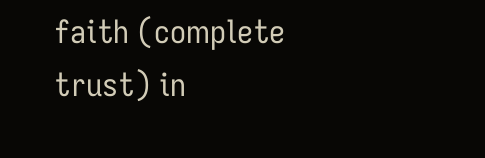faith (complete trust) in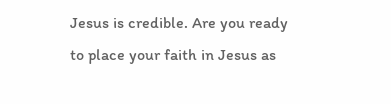Jesus is credible. Are you ready to place your faith in Jesus as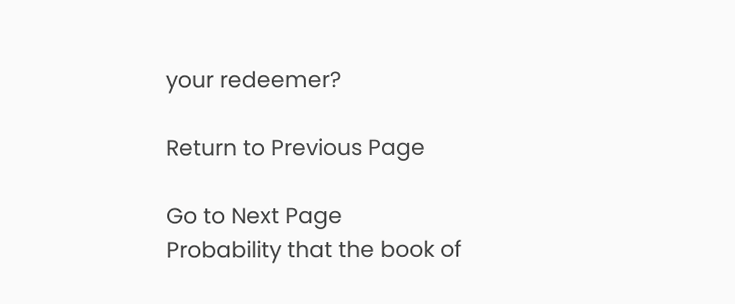your redeemer?

Return to Previous Page

Go to Next Page
Probability that the book of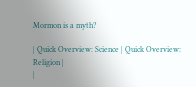Mormon is a myth?

| Quick Overview: Science | Quick Overview: Religion |
|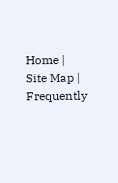Home | Site Map | Frequently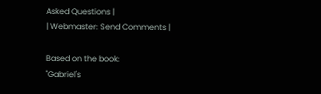Asked Questions |
| Webmaster: Send Comments |

Based on the book:
"Gabriel's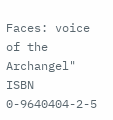Faces: voice of the Archangel"
ISBN 0-9640404-2-5